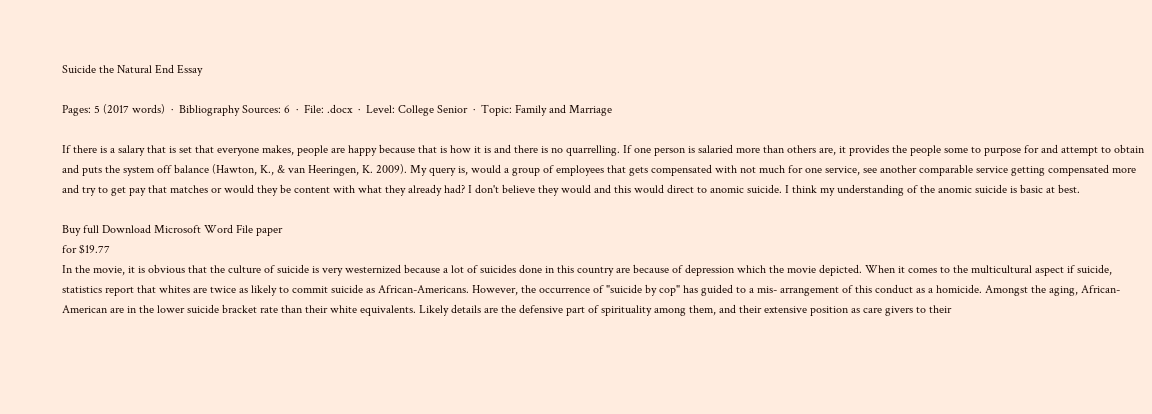Suicide the Natural End Essay

Pages: 5 (2017 words)  ·  Bibliography Sources: 6  ·  File: .docx  ·  Level: College Senior  ·  Topic: Family and Marriage

If there is a salary that is set that everyone makes, people are happy because that is how it is and there is no quarrelling. If one person is salaried more than others are, it provides the people some to purpose for and attempt to obtain and puts the system off balance (Hawton, K., & van Heeringen, K. 2009). My query is, would a group of employees that gets compensated with not much for one service, see another comparable service getting compensated more and try to get pay that matches or would they be content with what they already had? I don't believe they would and this would direct to anomic suicide. I think my understanding of the anomic suicide is basic at best.

Buy full Download Microsoft Word File paper
for $19.77
In the movie, it is obvious that the culture of suicide is very westernized because a lot of suicides done in this country are because of depression which the movie depicted. When it comes to the multicultural aspect if suicide, statistics report that whites are twice as likely to commit suicide as African-Americans. However, the occurrence of "suicide by cop" has guided to a mis- arrangement of this conduct as a homicide. Amongst the aging, African-American are in the lower suicide bracket rate than their white equivalents. Likely details are the defensive part of spirituality among them, and their extensive position as care givers to their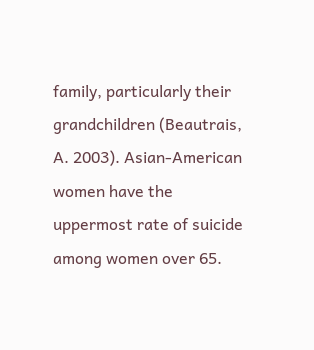family, particularly their grandchildren (Beautrais, A. 2003). Asian-American women have the uppermost rate of suicide among women over 65.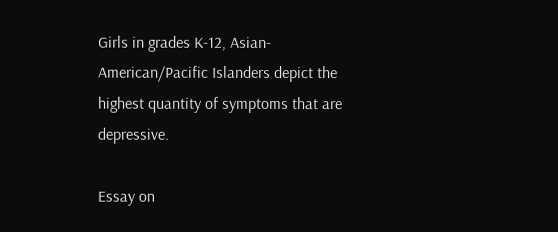Girls in grades K-12, Asian-American/Pacific Islanders depict the highest quantity of symptoms that are depressive.

Essay on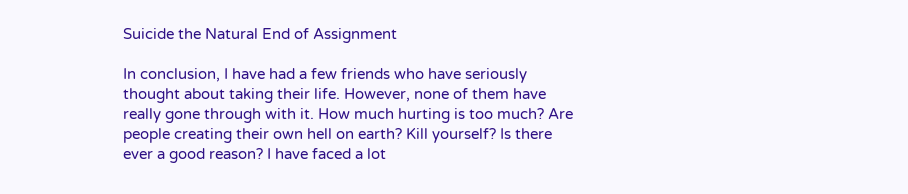Suicide the Natural End of Assignment

In conclusion, I have had a few friends who have seriously thought about taking their life. However, none of them have really gone through with it. How much hurting is too much? Are people creating their own hell on earth? Kill yourself? Is there ever a good reason? I have faced a lot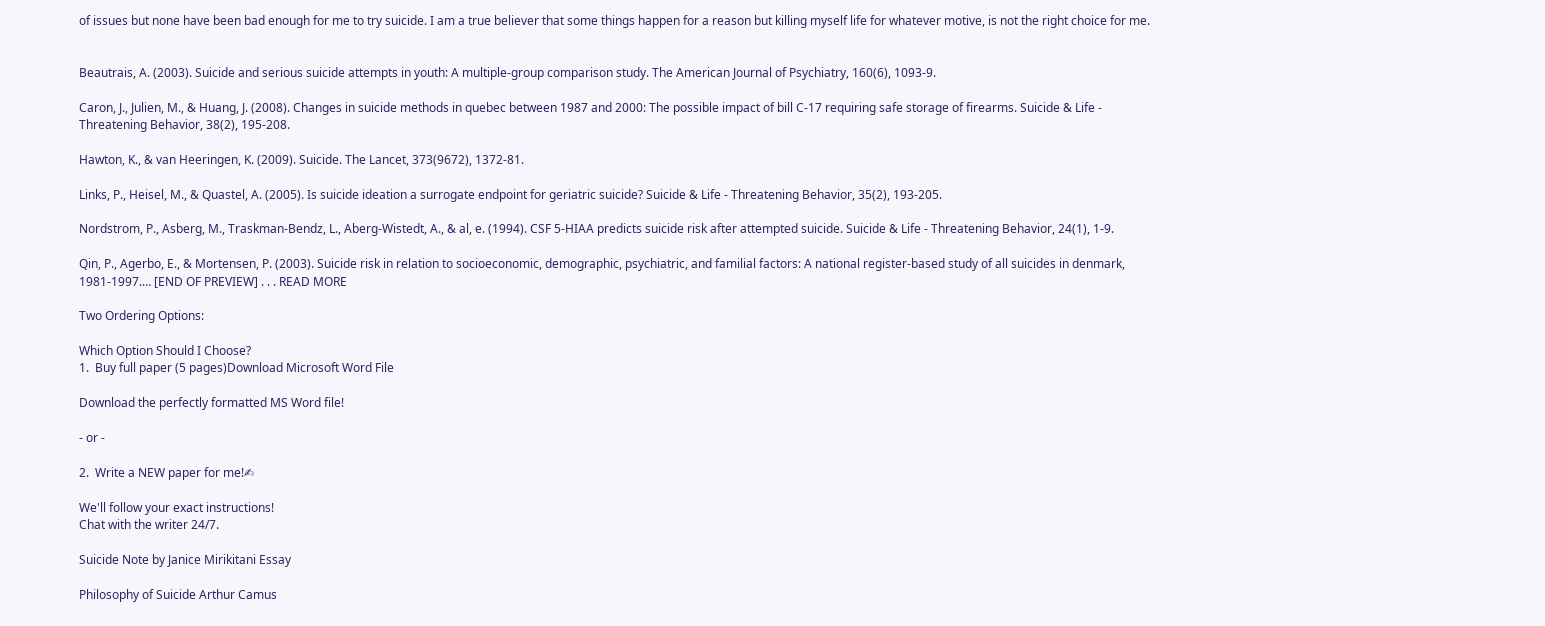of issues but none have been bad enough for me to try suicide. I am a true believer that some things happen for a reason but killing myself life for whatever motive, is not the right choice for me.


Beautrais, A. (2003). Suicide and serious suicide attempts in youth: A multiple-group comparison study. The American Journal of Psychiatry, 160(6), 1093-9.

Caron, J., Julien, M., & Huang, J. (2008). Changes in suicide methods in quebec between 1987 and 2000: The possible impact of bill C-17 requiring safe storage of firearms. Suicide & Life - Threatening Behavior, 38(2), 195-208.

Hawton, K., & van Heeringen, K. (2009). Suicide. The Lancet, 373(9672), 1372-81.

Links, P., Heisel, M., & Quastel, A. (2005). Is suicide ideation a surrogate endpoint for geriatric suicide? Suicide & Life - Threatening Behavior, 35(2), 193-205.

Nordstrom, P., Asberg, M., Traskman-Bendz, L., Aberg-Wistedt, A., & al, e. (1994). CSF 5-HIAA predicts suicide risk after attempted suicide. Suicide & Life - Threatening Behavior, 24(1), 1-9.

Qin, P., Agerbo, E., & Mortensen, P. (2003). Suicide risk in relation to socioeconomic, demographic, psychiatric, and familial factors: A national register-based study of all suicides in denmark, 1981-1997.… [END OF PREVIEW] . . . READ MORE

Two Ordering Options:

Which Option Should I Choose?
1.  Buy full paper (5 pages)Download Microsoft Word File

Download the perfectly formatted MS Word file!

- or -

2.  Write a NEW paper for me!✍

We'll follow your exact instructions!
Chat with the writer 24/7.

Suicide Note by Janice Mirikitani Essay

Philosophy of Suicide Arthur Camus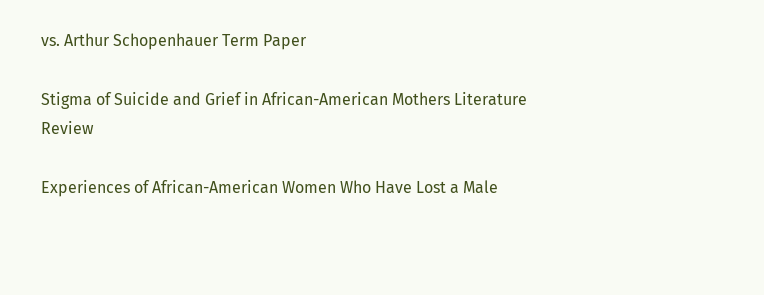vs. Arthur Schopenhauer Term Paper

Stigma of Suicide and Grief in African-American Mothers Literature Review

Experiences of African-American Women Who Have Lost a Male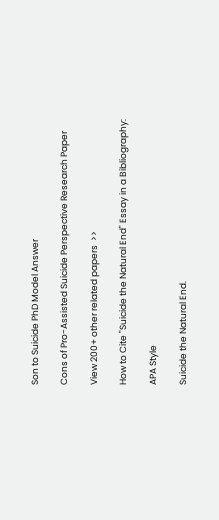Son to Suicide PhD Model Answer

Cons of Pro-Assisted Suicide Perspective Research Paper

View 200+ other related papers  >>

How to Cite "Suicide the Natural End" Essay in a Bibliography:

APA Style

Suicide the Natural End.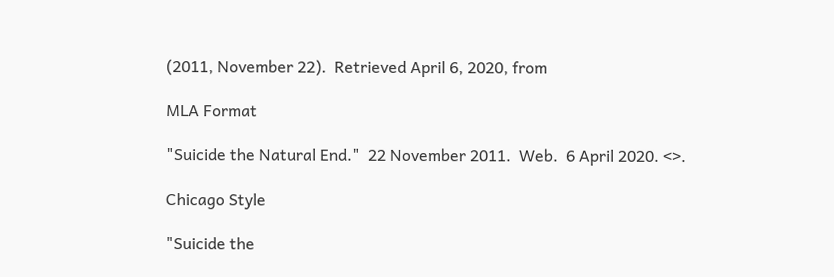(2011, November 22).  Retrieved April 6, 2020, from

MLA Format

"Suicide the Natural End."  22 November 2011.  Web.  6 April 2020. <>.

Chicago Style

"Suicide the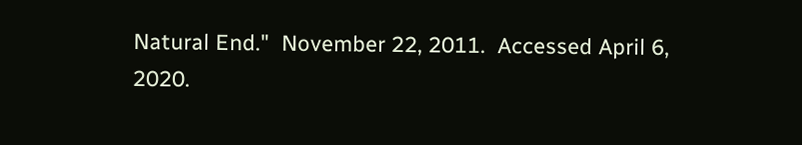Natural End."  November 22, 2011.  Accessed April 6, 2020.